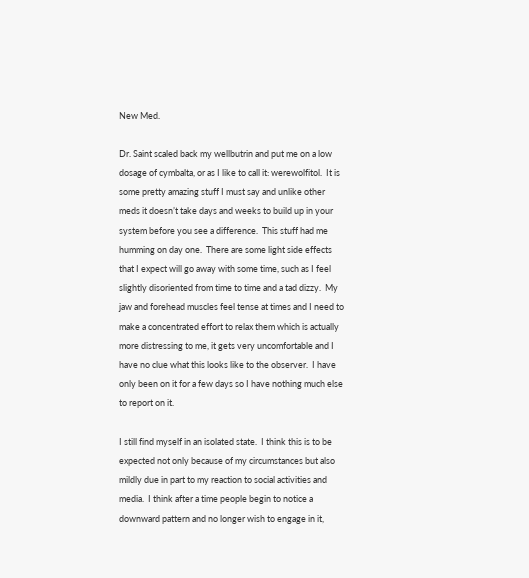New Med.

Dr. Saint scaled back my wellbutrin and put me on a low dosage of cymbalta, or as I like to call it: werewolfitol.  It is some pretty amazing stuff I must say and unlike other meds it doesn’t take days and weeks to build up in your system before you see a difference.  This stuff had me humming on day one.  There are some light side effects that I expect will go away with some time, such as I feel slightly disoriented from time to time and a tad dizzy.  My jaw and forehead muscles feel tense at times and I need to make a concentrated effort to relax them which is actually more distressing to me, it gets very uncomfortable and I have no clue what this looks like to the observer.  I have only been on it for a few days so I have nothing much else to report on it.

I still find myself in an isolated state.  I think this is to be expected not only because of my circumstances but also mildly due in part to my reaction to social activities and media.  I think after a time people begin to notice a downward pattern and no longer wish to engage in it,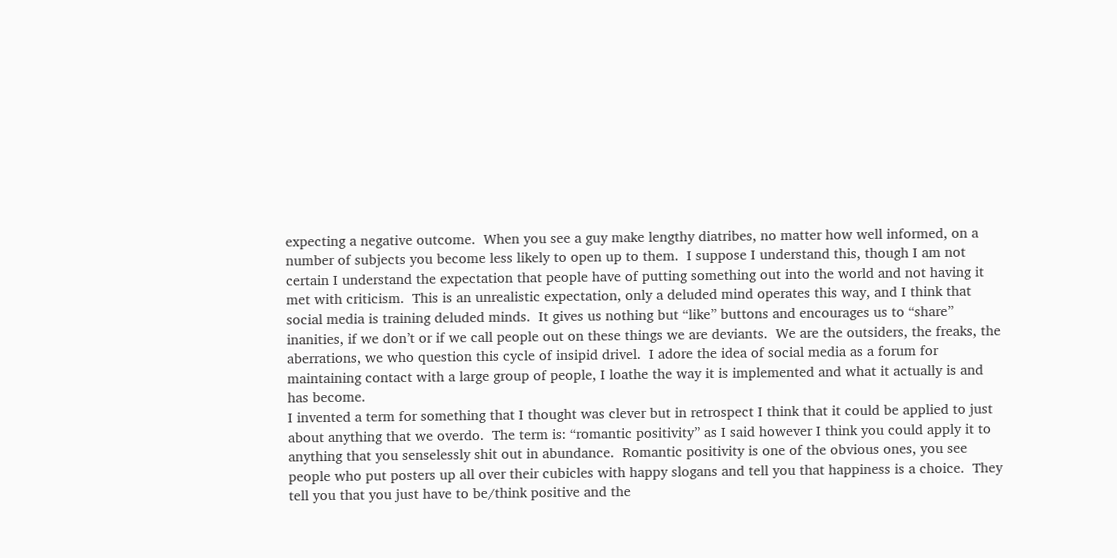expecting a negative outcome.  When you see a guy make lengthy diatribes, no matter how well informed, on a number of subjects you become less likely to open up to them.  I suppose I understand this, though I am not certain I understand the expectation that people have of putting something out into the world and not having it met with criticism.  This is an unrealistic expectation, only a deluded mind operates this way, and I think that social media is training deluded minds.  It gives us nothing but “like” buttons and encourages us to “share” inanities, if we don’t or if we call people out on these things we are deviants.  We are the outsiders, the freaks, the aberrations, we who question this cycle of insipid drivel.  I adore the idea of social media as a forum for maintaining contact with a large group of people, I loathe the way it is implemented and what it actually is and has become.
I invented a term for something that I thought was clever but in retrospect I think that it could be applied to just about anything that we overdo.  The term is: “romantic positivity” as I said however I think you could apply it to anything that you senselessly shit out in abundance.  Romantic positivity is one of the obvious ones, you see people who put posters up all over their cubicles with happy slogans and tell you that happiness is a choice.  They tell you that you just have to be/think positive and the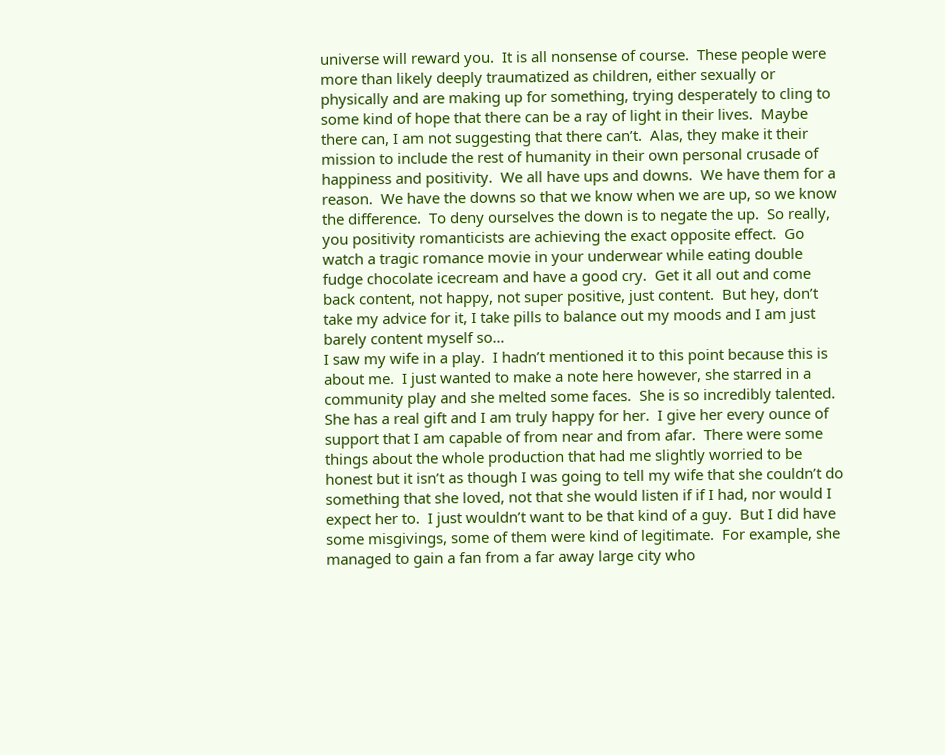universe will reward you.  It is all nonsense of course.  These people were more than likely deeply traumatized as children, either sexually or physically and are making up for something, trying desperately to cling to some kind of hope that there can be a ray of light in their lives.  Maybe there can, I am not suggesting that there can’t.  Alas, they make it their mission to include the rest of humanity in their own personal crusade of happiness and positivity.  We all have ups and downs.  We have them for a reason.  We have the downs so that we know when we are up, so we know the difference.  To deny ourselves the down is to negate the up.  So really, you positivity romanticists are achieving the exact opposite effect.  Go watch a tragic romance movie in your underwear while eating double fudge chocolate icecream and have a good cry.  Get it all out and come back content, not happy, not super positive, just content.  But hey, don’t take my advice for it, I take pills to balance out my moods and I am just barely content myself so…
I saw my wife in a play.  I hadn’t mentioned it to this point because this is about me.  I just wanted to make a note here however, she starred in a community play and she melted some faces.  She is so incredibly talented.  She has a real gift and I am truly happy for her.  I give her every ounce of support that I am capable of from near and from afar.  There were some things about the whole production that had me slightly worried to be honest but it isn’t as though I was going to tell my wife that she couldn’t do something that she loved, not that she would listen if if I had, nor would I expect her to.  I just wouldn’t want to be that kind of a guy.  But I did have some misgivings, some of them were kind of legitimate.  For example, she managed to gain a fan from a far away large city who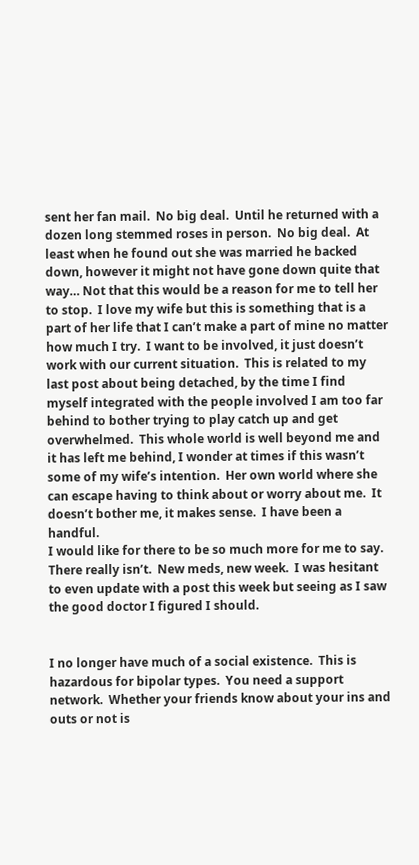sent her fan mail.  No big deal.  Until he returned with a dozen long stemmed roses in person.  No big deal.  At least when he found out she was married he backed down, however it might not have gone down quite that way… Not that this would be a reason for me to tell her to stop.  I love my wife but this is something that is a part of her life that I can’t make a part of mine no matter how much I try.  I want to be involved, it just doesn’t work with our current situation.  This is related to my last post about being detached, by the time I find myself integrated with the people involved I am too far behind to bother trying to play catch up and get overwhelmed.  This whole world is well beyond me and it has left me behind, I wonder at times if this wasn’t some of my wife’s intention.  Her own world where she can escape having to think about or worry about me.  It doesn’t bother me, it makes sense.  I have been a handful.
I would like for there to be so much more for me to say.  There really isn’t.  New meds, new week.  I was hesitant to even update with a post this week but seeing as I saw the good doctor I figured I should.


I no longer have much of a social existence.  This is hazardous for bipolar types.  You need a support network.  Whether your friends know about your ins and outs or not is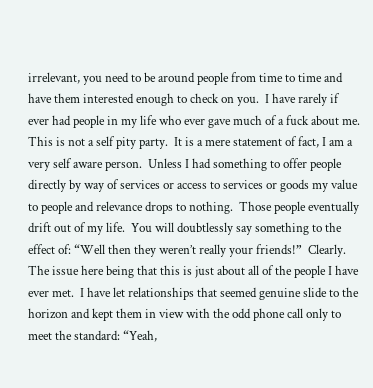irrelevant, you need to be around people from time to time and have them interested enough to check on you.  I have rarely if ever had people in my life who ever gave much of a fuck about me.  This is not a self pity party.  It is a mere statement of fact, I am a very self aware person.  Unless I had something to offer people directly by way of services or access to services or goods my value to people and relevance drops to nothing.  Those people eventually drift out of my life.  You will doubtlessly say something to the effect of: “Well then they weren’t really your friends!”  Clearly.  The issue here being that this is just about all of the people I have ever met.  I have let relationships that seemed genuine slide to the horizon and kept them in view with the odd phone call only to meet the standard: “Yeah,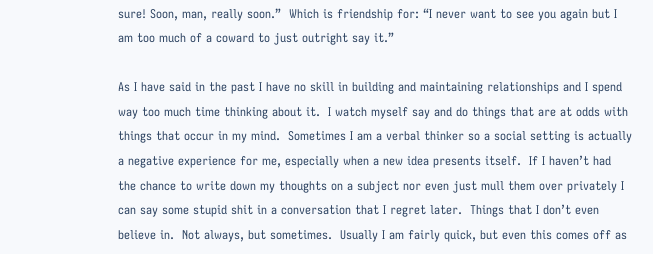sure! Soon, man, really soon.”  Which is friendship for: “I never want to see you again but I am too much of a coward to just outright say it.”

As I have said in the past I have no skill in building and maintaining relationships and I spend way too much time thinking about it.  I watch myself say and do things that are at odds with things that occur in my mind.  Sometimes I am a verbal thinker so a social setting is actually a negative experience for me, especially when a new idea presents itself.  If I haven’t had the chance to write down my thoughts on a subject nor even just mull them over privately I can say some stupid shit in a conversation that I regret later.  Things that I don’t even believe in.  Not always, but sometimes.  Usually I am fairly quick, but even this comes off as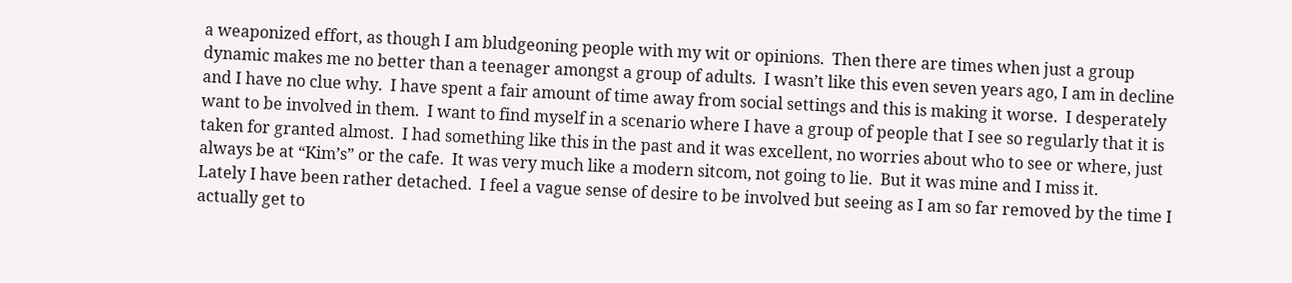a weaponized effort, as though I am bludgeoning people with my wit or opinions.  Then there are times when just a group dynamic makes me no better than a teenager amongst a group of adults.  I wasn’t like this even seven years ago, I am in decline and I have no clue why.  I have spent a fair amount of time away from social settings and this is making it worse.  I desperately want to be involved in them.  I want to find myself in a scenario where I have a group of people that I see so regularly that it is taken for granted almost.  I had something like this in the past and it was excellent, no worries about who to see or where, just always be at “Kim’s” or the cafe.  It was very much like a modern sitcom, not going to lie.  But it was mine and I miss it.
Lately I have been rather detached.  I feel a vague sense of desire to be involved but seeing as I am so far removed by the time I actually get to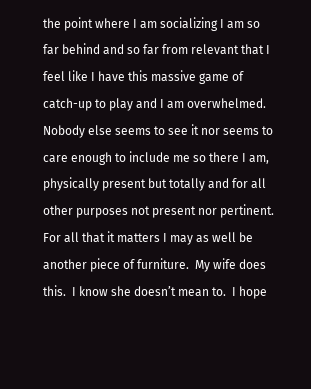the point where I am socializing I am so far behind and so far from relevant that I feel like I have this massive game of catch-up to play and I am overwhelmed.  Nobody else seems to see it nor seems to care enough to include me so there I am, physically present but totally and for all other purposes not present nor pertinent.  For all that it matters I may as well be another piece of furniture.  My wife does this.  I know she doesn’t mean to.  I hope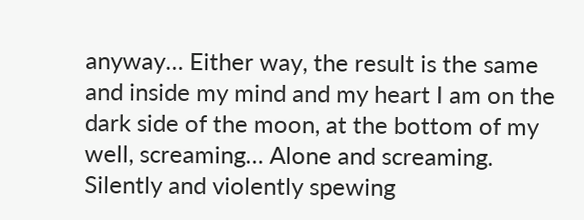anyway… Either way, the result is the same and inside my mind and my heart I am on the dark side of the moon, at the bottom of my well, screaming… Alone and screaming.  Silently and violently spewing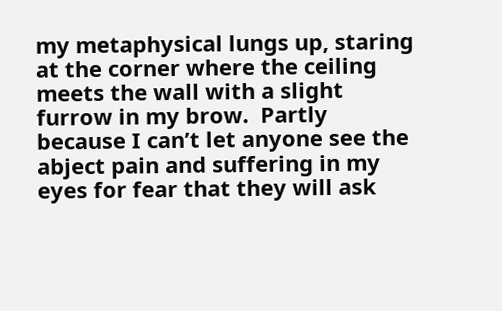my metaphysical lungs up, staring at the corner where the ceiling meets the wall with a slight furrow in my brow.  Partly because I can’t let anyone see the abject pain and suffering in my eyes for fear that they will ask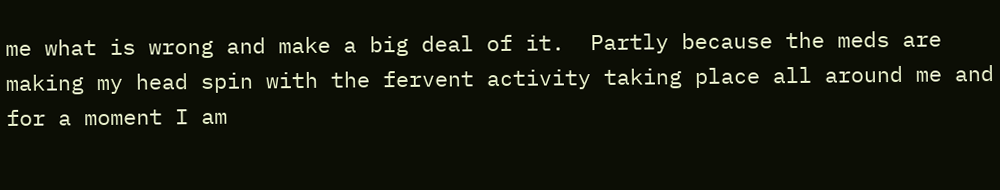me what is wrong and make a big deal of it.  Partly because the meds are making my head spin with the fervent activity taking place all around me and for a moment I am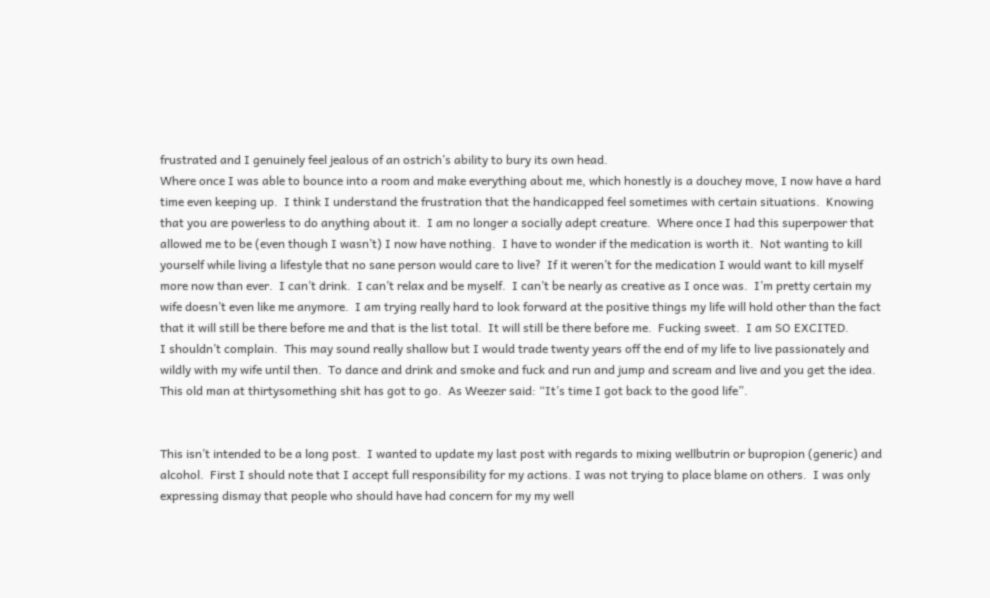frustrated and I genuinely feel jealous of an ostrich’s ability to bury its own head.
Where once I was able to bounce into a room and make everything about me, which honestly is a douchey move, I now have a hard time even keeping up.  I think I understand the frustration that the handicapped feel sometimes with certain situations.  Knowing that you are powerless to do anything about it.  I am no longer a socially adept creature.  Where once I had this superpower that allowed me to be (even though I wasn’t) I now have nothing.  I have to wonder if the medication is worth it.  Not wanting to kill yourself while living a lifestyle that no sane person would care to live?  If it weren’t for the medication I would want to kill myself more now than ever.  I can’t drink.  I can’t relax and be myself.  I can’t be nearly as creative as I once was.  I’m pretty certain my wife doesn’t even like me anymore.  I am trying really hard to look forward at the positive things my life will hold other than the fact that it will still be there before me and that is the list total.  It will still be there before me.  Fucking sweet.  I am SO EXCITED.
I shouldn’t complain.  This may sound really shallow but I would trade twenty years off the end of my life to live passionately and wildly with my wife until then.  To dance and drink and smoke and fuck and run and jump and scream and live and you get the idea.
This old man at thirtysomething shit has got to go.  As Weezer said: “It’s time I got back to the good life”.


This isn’t intended to be a long post.  I wanted to update my last post with regards to mixing wellbutrin or bupropion (generic) and alcohol.  First I should note that I accept full responsibility for my actions. I was not trying to place blame on others.  I was only expressing dismay that people who should have had concern for my my well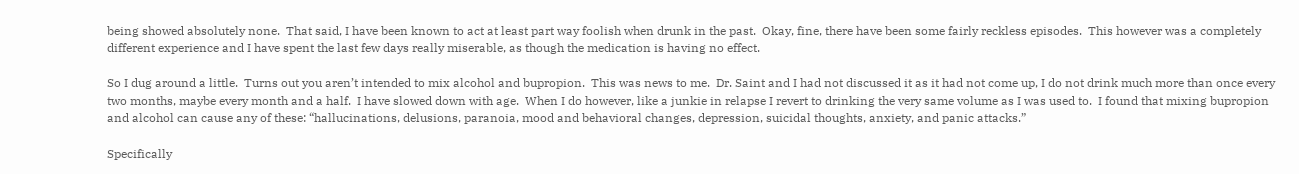being showed absolutely none.  That said, I have been known to act at least part way foolish when drunk in the past.  Okay, fine, there have been some fairly reckless episodes.  This however was a completely different experience and I have spent the last few days really miserable, as though the medication is having no effect.

So I dug around a little.  Turns out you aren’t intended to mix alcohol and bupropion.  This was news to me.  Dr. Saint and I had not discussed it as it had not come up, I do not drink much more than once every two months, maybe every month and a half.  I have slowed down with age.  When I do however, like a junkie in relapse I revert to drinking the very same volume as I was used to.  I found that mixing bupropion and alcohol can cause any of these: “hallucinations, delusions, paranoia, mood and behavioral changes, depression, suicidal thoughts, anxiety, and panic attacks.”

Specifically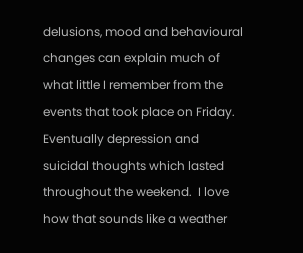delusions, mood and behavioural changes can explain much of what little I remember from the events that took place on Friday.  Eventually depression and suicidal thoughts which lasted throughout the weekend.  I love how that sounds like a weather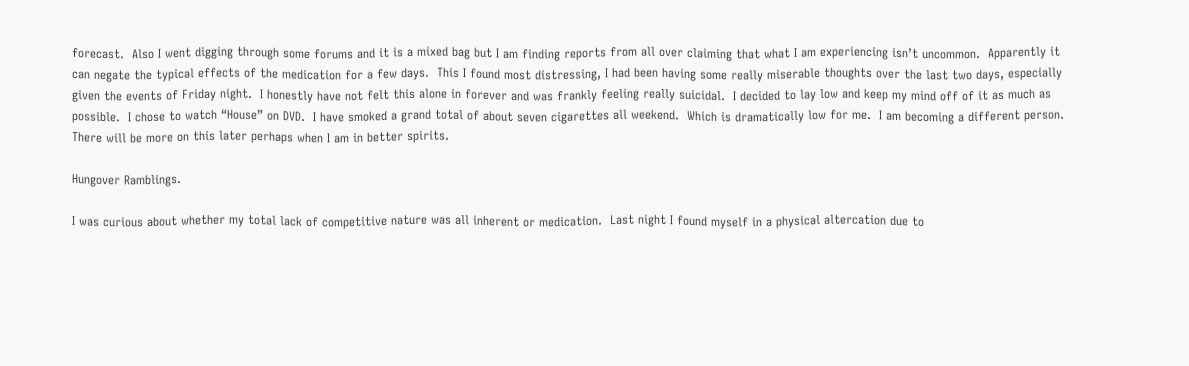forecast.  Also I went digging through some forums and it is a mixed bag but I am finding reports from all over claiming that what I am experiencing isn’t uncommon.  Apparently it can negate the typical effects of the medication for a few days.  This I found most distressing, I had been having some really miserable thoughts over the last two days, especially given the events of Friday night.  I honestly have not felt this alone in forever and was frankly feeling really suicidal.  I decided to lay low and keep my mind off of it as much as possible.  I chose to watch “House” on DVD.  I have smoked a grand total of about seven cigarettes all weekend.  Which is dramatically low for me.  I am becoming a different person.  There will be more on this later perhaps when I am in better spirits.

Hungover Ramblings.

I was curious about whether my total lack of competitive nature was all inherent or medication.  Last night I found myself in a physical altercation due to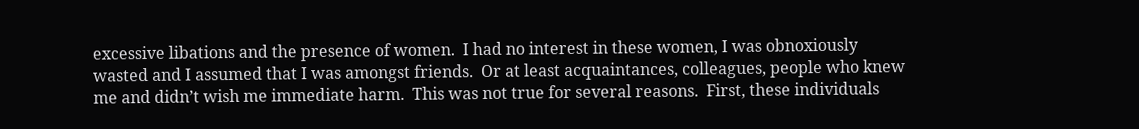excessive libations and the presence of women.  I had no interest in these women, I was obnoxiously wasted and I assumed that I was amongst friends.  Or at least acquaintances, colleagues, people who knew me and didn’t wish me immediate harm.  This was not true for several reasons.  First, these individuals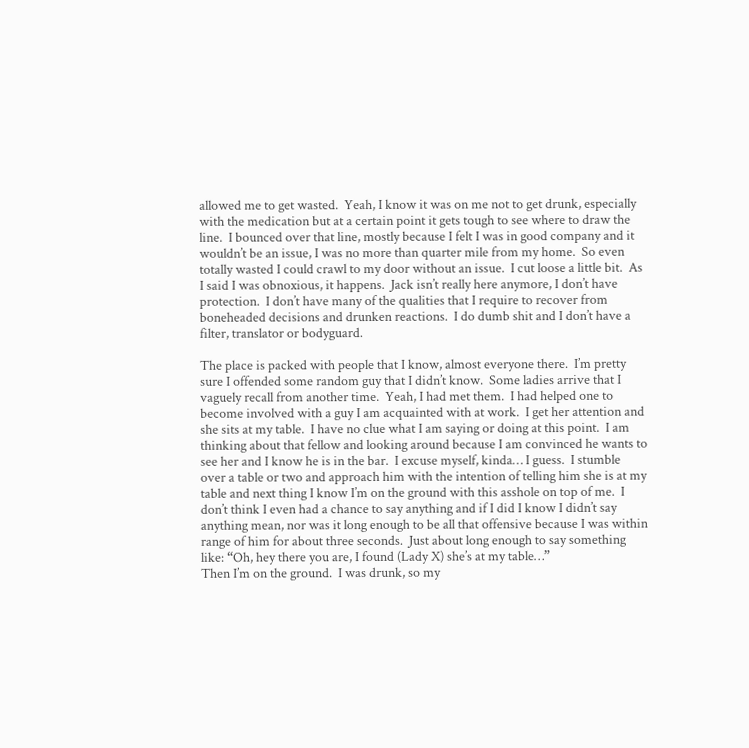allowed me to get wasted.  Yeah, I know it was on me not to get drunk, especially with the medication but at a certain point it gets tough to see where to draw the line.  I bounced over that line, mostly because I felt I was in good company and it wouldn’t be an issue, I was no more than quarter mile from my home.  So even totally wasted I could crawl to my door without an issue.  I cut loose a little bit.  As I said I was obnoxious, it happens.  Jack isn’t really here anymore, I don’t have protection.  I don’t have many of the qualities that I require to recover from boneheaded decisions and drunken reactions.  I do dumb shit and I don’t have a filter, translator or bodyguard.

The place is packed with people that I know, almost everyone there.  I’m pretty sure I offended some random guy that I didn’t know.  Some ladies arrive that I vaguely recall from another time.  Yeah, I had met them.  I had helped one to become involved with a guy I am acquainted with at work.  I get her attention and she sits at my table.  I have no clue what I am saying or doing at this point.  I am thinking about that fellow and looking around because I am convinced he wants to see her and I know he is in the bar.  I excuse myself, kinda… I guess.  I stumble over a table or two and approach him with the intention of telling him she is at my table and next thing I know I’m on the ground with this asshole on top of me.  I don’t think I even had a chance to say anything and if I did I know I didn’t say anything mean, nor was it long enough to be all that offensive because I was within range of him for about three seconds.  Just about long enough to say something like: “Oh, hey there you are, I found (Lady X) she’s at my table…”
Then I’m on the ground.  I was drunk, so my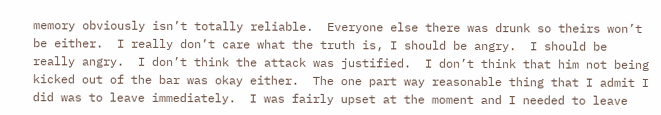memory obviously isn’t totally reliable.  Everyone else there was drunk so theirs won’t be either.  I really don’t care what the truth is, I should be angry.  I should be really angry.  I don’t think the attack was justified.  I don’t think that him not being kicked out of the bar was okay either.  The one part way reasonable thing that I admit I did was to leave immediately.  I was fairly upset at the moment and I needed to leave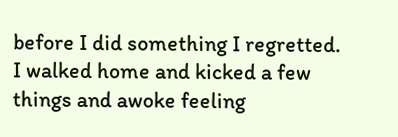before I did something I regretted.  I walked home and kicked a few things and awoke feeling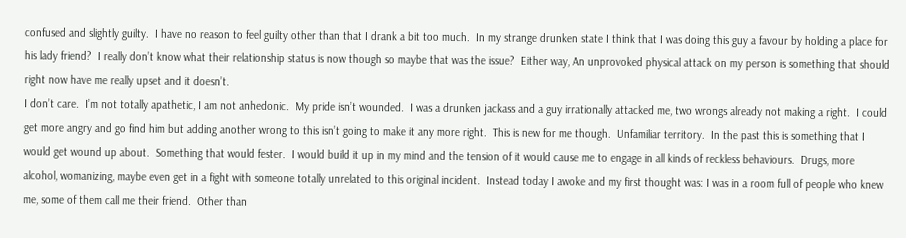confused and slightly guilty.  I have no reason to feel guilty other than that I drank a bit too much.  In my strange drunken state I think that I was doing this guy a favour by holding a place for his lady friend?  I really don’t know what their relationship status is now though so maybe that was the issue?  Either way, An unprovoked physical attack on my person is something that should right now have me really upset and it doesn’t.
I don’t care.  I’m not totally apathetic, I am not anhedonic.  My pride isn’t wounded.  I was a drunken jackass and a guy irrationally attacked me, two wrongs already not making a right.  I could get more angry and go find him but adding another wrong to this isn’t going to make it any more right.  This is new for me though.  Unfamiliar territory.  In the past this is something that I would get wound up about.  Something that would fester.  I would build it up in my mind and the tension of it would cause me to engage in all kinds of reckless behaviours.  Drugs, more alcohol, womanizing, maybe even get in a fight with someone totally unrelated to this original incident.  Instead today I awoke and my first thought was: I was in a room full of people who knew me, some of them call me their friend.  Other than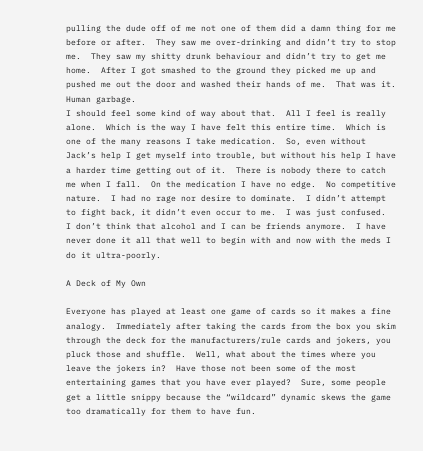pulling the dude off of me not one of them did a damn thing for me before or after.  They saw me over-drinking and didn’t try to stop me.  They saw my shitty drunk behaviour and didn’t try to get me home.  After I got smashed to the ground they picked me up and pushed me out the door and washed their hands of me.  That was it.  Human garbage.
I should feel some kind of way about that.  All I feel is really alone.  Which is the way I have felt this entire time.  Which is one of the many reasons I take medication.  So, even without Jack’s help I get myself into trouble, but without his help I have a harder time getting out of it.  There is nobody there to catch me when I fall.  On the medication I have no edge.  No competitive nature.  I had no rage nor desire to dominate.  I didn’t attempt to fight back, it didn’t even occur to me.  I was just confused.
I don’t think that alcohol and I can be friends anymore.  I have never done it all that well to begin with and now with the meds I do it ultra-poorly.

A Deck of My Own

Everyone has played at least one game of cards so it makes a fine analogy.  Immediately after taking the cards from the box you skim through the deck for the manufacturers/rule cards and jokers, you pluck those and shuffle.  Well, what about the times where you leave the jokers in?  Have those not been some of the most entertaining games that you have ever played?  Sure, some people get a little snippy because the “wildcard” dynamic skews the game too dramatically for them to have fun.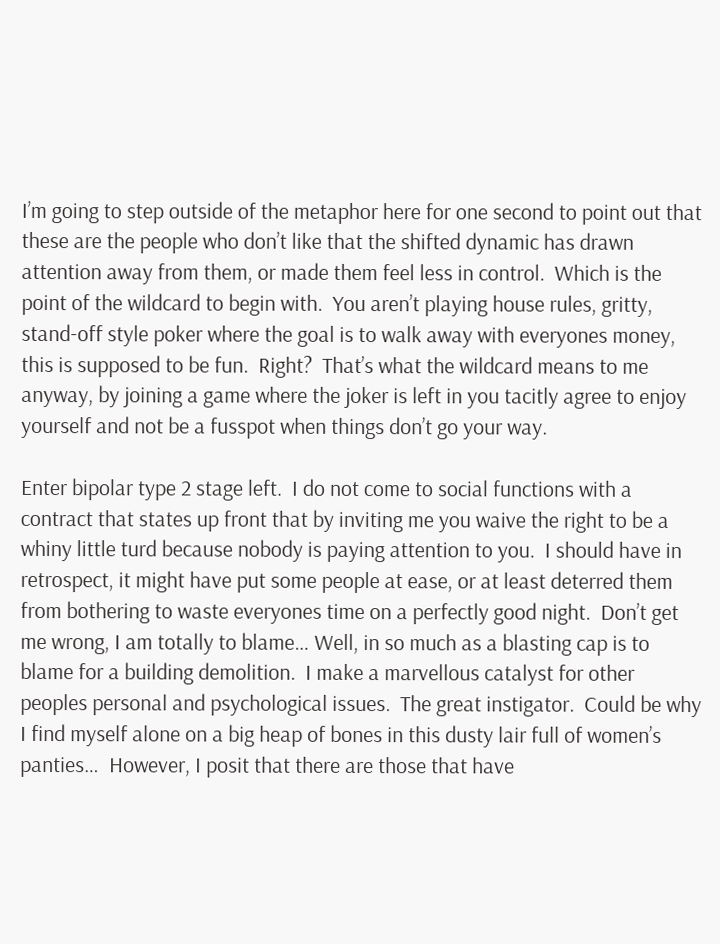I’m going to step outside of the metaphor here for one second to point out that these are the people who don’t like that the shifted dynamic has drawn attention away from them, or made them feel less in control.  Which is the point of the wildcard to begin with.  You aren’t playing house rules, gritty, stand-off style poker where the goal is to walk away with everyones money, this is supposed to be fun.  Right?  That’s what the wildcard means to me anyway, by joining a game where the joker is left in you tacitly agree to enjoy yourself and not be a fusspot when things don’t go your way.

Enter bipolar type 2 stage left.  I do not come to social functions with a contract that states up front that by inviting me you waive the right to be a whiny little turd because nobody is paying attention to you.  I should have in retrospect, it might have put some people at ease, or at least deterred them from bothering to waste everyones time on a perfectly good night.  Don’t get me wrong, I am totally to blame… Well, in so much as a blasting cap is to blame for a building demolition.  I make a marvellous catalyst for other peoples personal and psychological issues.  The great instigator.  Could be why I find myself alone on a big heap of bones in this dusty lair full of women’s panties…  However, I posit that there are those that have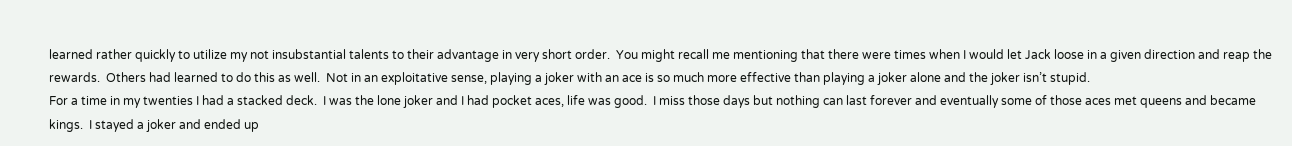learned rather quickly to utilize my not insubstantial talents to their advantage in very short order.  You might recall me mentioning that there were times when I would let Jack loose in a given direction and reap the rewards.  Others had learned to do this as well.  Not in an exploitative sense, playing a joker with an ace is so much more effective than playing a joker alone and the joker isn’t stupid.
For a time in my twenties I had a stacked deck.  I was the lone joker and I had pocket aces, life was good.  I miss those days but nothing can last forever and eventually some of those aces met queens and became kings.  I stayed a joker and ended up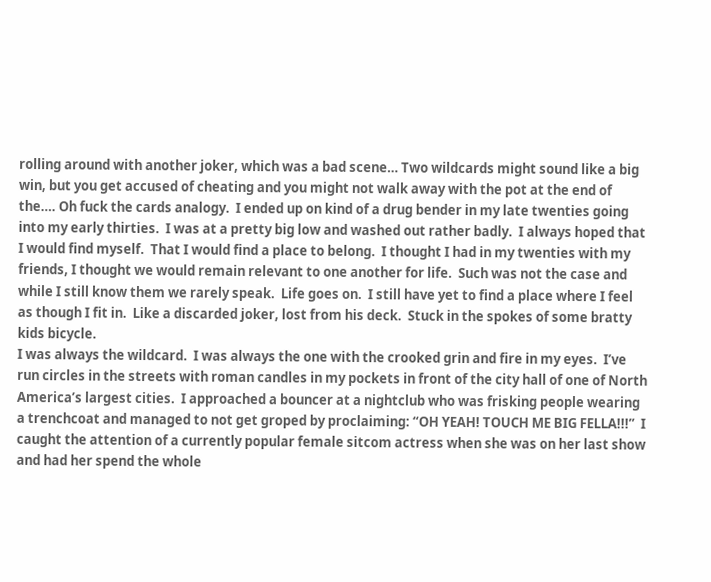rolling around with another joker, which was a bad scene… Two wildcards might sound like a big win, but you get accused of cheating and you might not walk away with the pot at the end of the…. Oh fuck the cards analogy.  I ended up on kind of a drug bender in my late twenties going into my early thirties.  I was at a pretty big low and washed out rather badly.  I always hoped that I would find myself.  That I would find a place to belong.  I thought I had in my twenties with my friends, I thought we would remain relevant to one another for life.  Such was not the case and while I still know them we rarely speak.  Life goes on.  I still have yet to find a place where I feel as though I fit in.  Like a discarded joker, lost from his deck.  Stuck in the spokes of some bratty kids bicycle.
I was always the wildcard.  I was always the one with the crooked grin and fire in my eyes.  I’ve run circles in the streets with roman candles in my pockets in front of the city hall of one of North America’s largest cities.  I approached a bouncer at a nightclub who was frisking people wearing a trenchcoat and managed to not get groped by proclaiming: “OH YEAH! TOUCH ME BIG FELLA!!!”  I caught the attention of a currently popular female sitcom actress when she was on her last show and had her spend the whole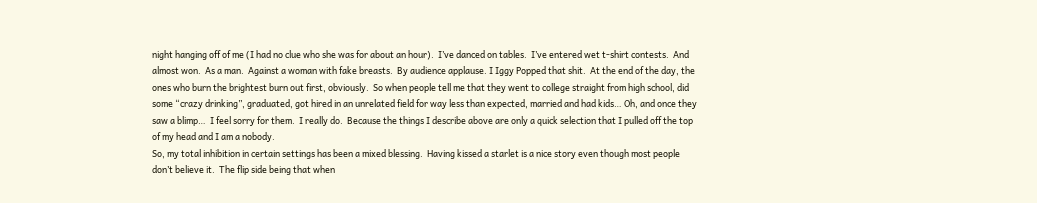night hanging off of me (I had no clue who she was for about an hour).  I’ve danced on tables.  I’ve entered wet t-shirt contests.  And almost won.  As a man.  Against a woman with fake breasts.  By audience applause. I Iggy Popped that shit.  At the end of the day, the ones who burn the brightest burn out first, obviously.  So when people tell me that they went to college straight from high school, did some “crazy drinking”, graduated, got hired in an unrelated field for way less than expected, married and had kids… Oh, and once they saw a blimp…  I feel sorry for them.  I really do.  Because the things I describe above are only a quick selection that I pulled off the top of my head and I am a nobody.
So, my total inhibition in certain settings has been a mixed blessing.  Having kissed a starlet is a nice story even though most people don’t believe it.  The flip side being that when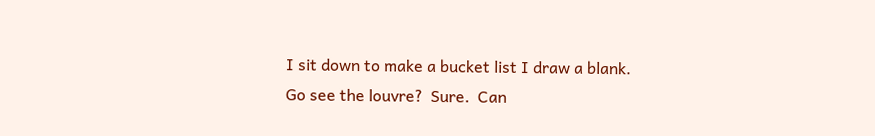I sit down to make a bucket list I draw a blank.  Go see the louvre?  Sure.  Can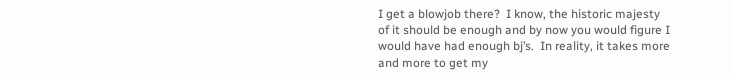I get a blowjob there?  I know, the historic majesty of it should be enough and by now you would figure I would have had enough bj’s.  In reality, it takes more and more to get my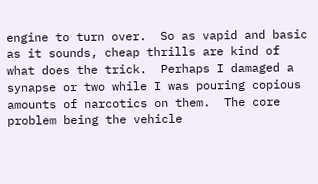engine to turn over.  So as vapid and basic as it sounds, cheap thrills are kind of what does the trick.  Perhaps I damaged a synapse or two while I was pouring copious amounts of narcotics on them.  The core problem being the vehicle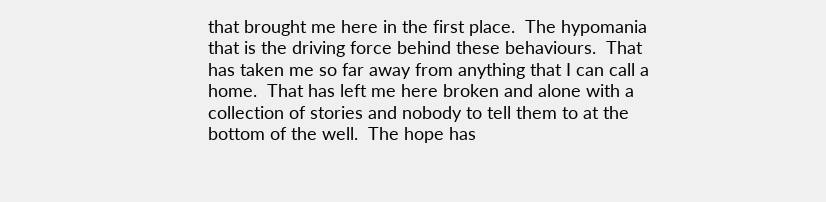that brought me here in the first place.  The hypomania that is the driving force behind these behaviours.  That has taken me so far away from anything that I can call a home.  That has left me here broken and alone with a collection of stories and nobody to tell them to at the bottom of the well.  The hope has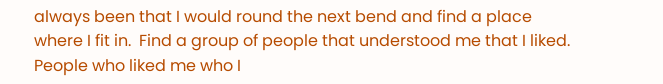always been that I would round the next bend and find a place where I fit in.  Find a group of people that understood me that I liked.  People who liked me who I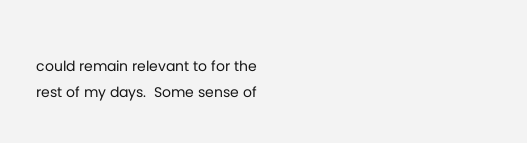could remain relevant to for the rest of my days.  Some sense of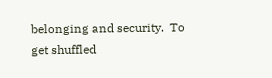belonging and security.  To get shuffled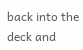back into the deck and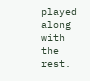played along with the rest.